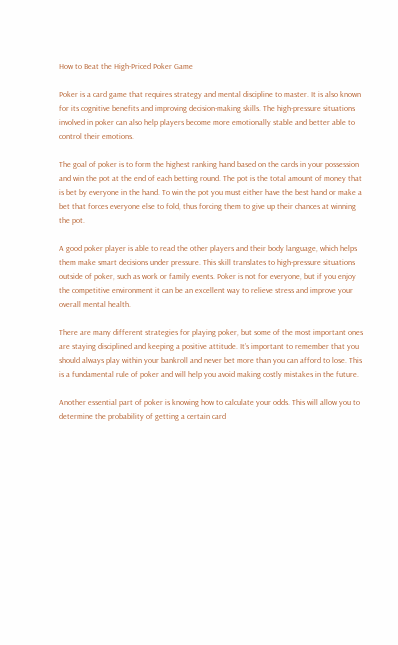How to Beat the High-Priced Poker Game

Poker is a card game that requires strategy and mental discipline to master. It is also known for its cognitive benefits and improving decision-making skills. The high-pressure situations involved in poker can also help players become more emotionally stable and better able to control their emotions.

The goal of poker is to form the highest ranking hand based on the cards in your possession and win the pot at the end of each betting round. The pot is the total amount of money that is bet by everyone in the hand. To win the pot you must either have the best hand or make a bet that forces everyone else to fold, thus forcing them to give up their chances at winning the pot.

A good poker player is able to read the other players and their body language, which helps them make smart decisions under pressure. This skill translates to high-pressure situations outside of poker, such as work or family events. Poker is not for everyone, but if you enjoy the competitive environment it can be an excellent way to relieve stress and improve your overall mental health.

There are many different strategies for playing poker, but some of the most important ones are staying disciplined and keeping a positive attitude. It’s important to remember that you should always play within your bankroll and never bet more than you can afford to lose. This is a fundamental rule of poker and will help you avoid making costly mistakes in the future.

Another essential part of poker is knowing how to calculate your odds. This will allow you to determine the probability of getting a certain card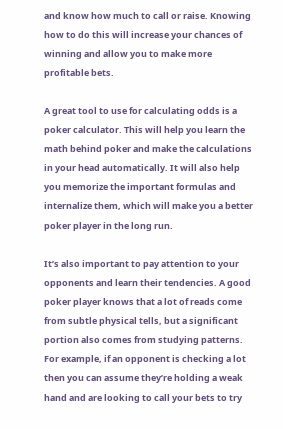and know how much to call or raise. Knowing how to do this will increase your chances of winning and allow you to make more profitable bets.

A great tool to use for calculating odds is a poker calculator. This will help you learn the math behind poker and make the calculations in your head automatically. It will also help you memorize the important formulas and internalize them, which will make you a better poker player in the long run.

It’s also important to pay attention to your opponents and learn their tendencies. A good poker player knows that a lot of reads come from subtle physical tells, but a significant portion also comes from studying patterns. For example, if an opponent is checking a lot then you can assume they’re holding a weak hand and are looking to call your bets to try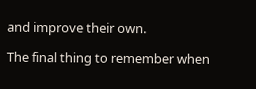and improve their own.

The final thing to remember when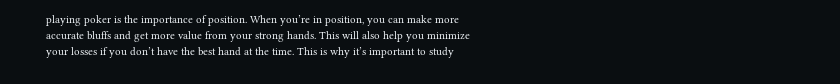playing poker is the importance of position. When you’re in position, you can make more accurate bluffs and get more value from your strong hands. This will also help you minimize your losses if you don’t have the best hand at the time. This is why it’s important to study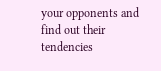your opponents and find out their tendencies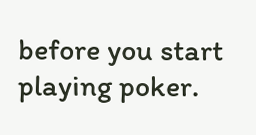before you start playing poker.